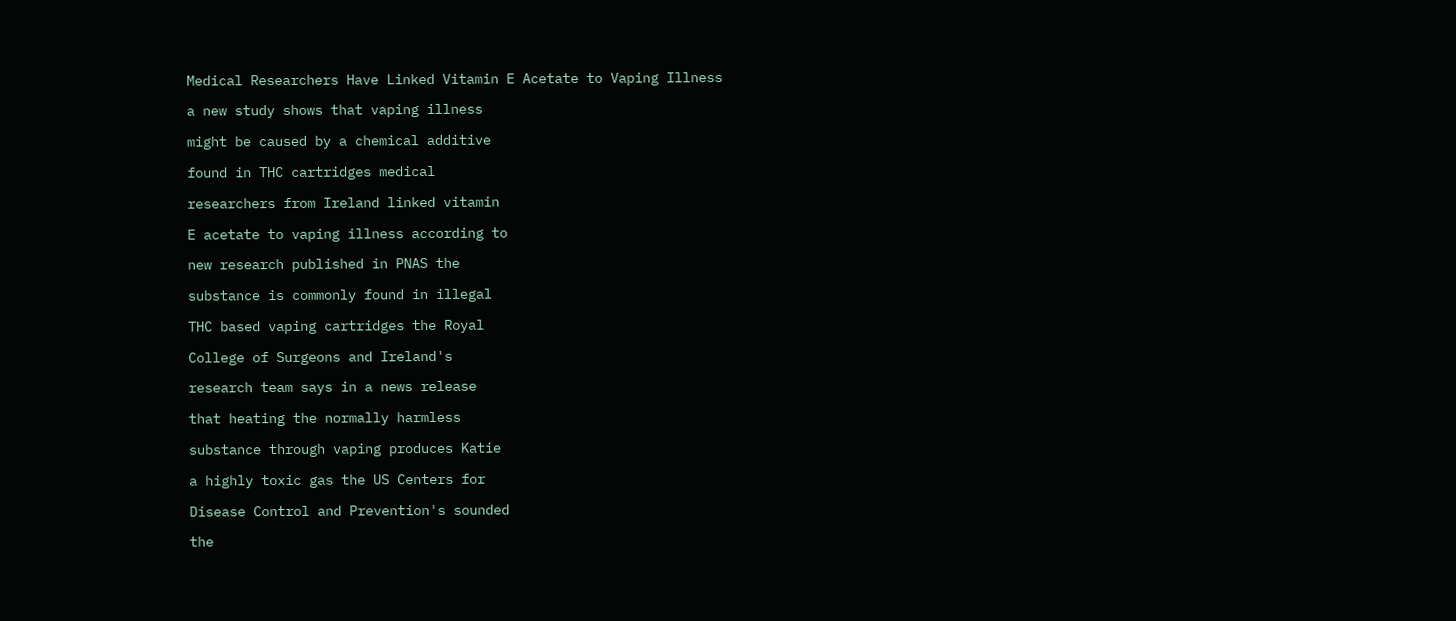Medical Researchers Have Linked Vitamin E Acetate to Vaping Illness

a new study shows that vaping illness

might be caused by a chemical additive

found in THC cartridges medical

researchers from Ireland linked vitamin

E acetate to vaping illness according to

new research published in PNAS the

substance is commonly found in illegal

THC based vaping cartridges the Royal

College of Surgeons and Ireland's

research team says in a news release

that heating the normally harmless

substance through vaping produces Katie

a highly toxic gas the US Centers for

Disease Control and Prevention's sounded

the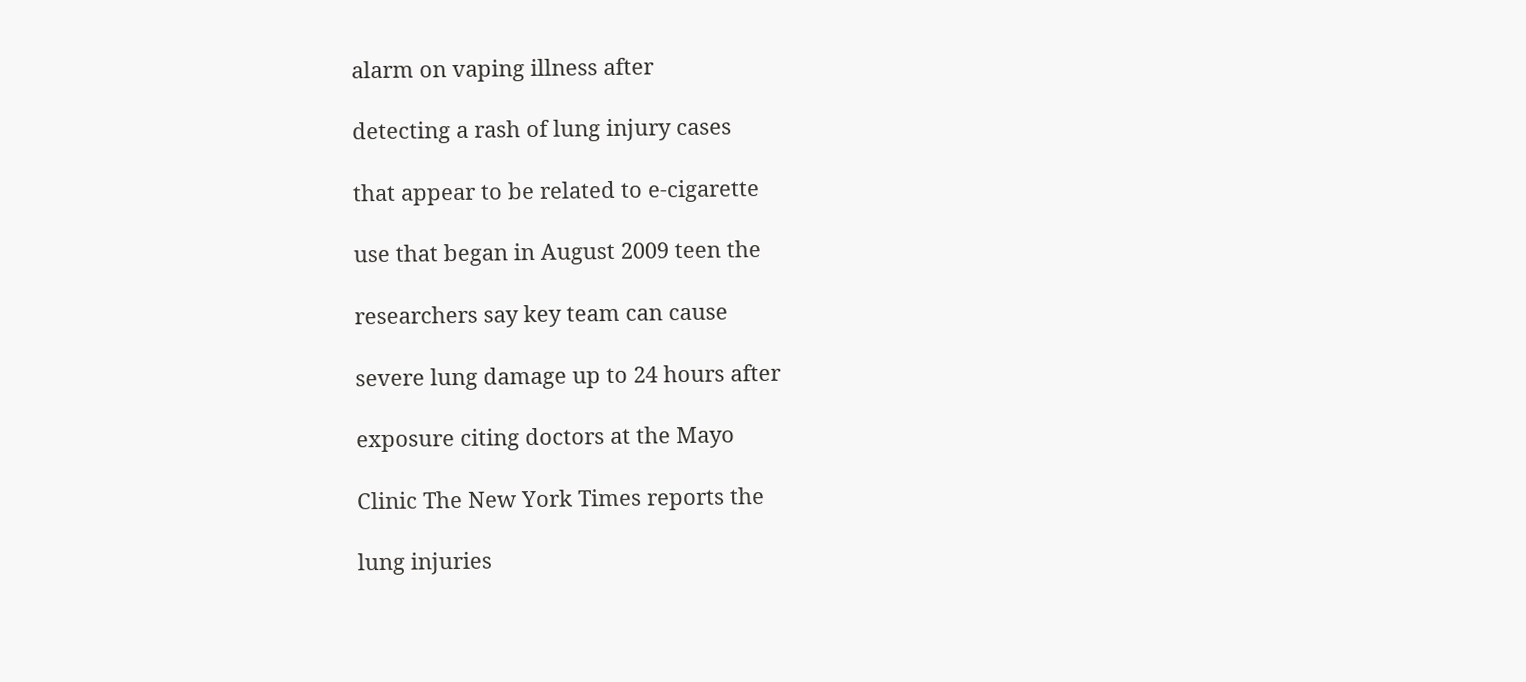alarm on vaping illness after

detecting a rash of lung injury cases

that appear to be related to e-cigarette

use that began in August 2009 teen the

researchers say key team can cause

severe lung damage up to 24 hours after

exposure citing doctors at the Mayo

Clinic The New York Times reports the

lung injuries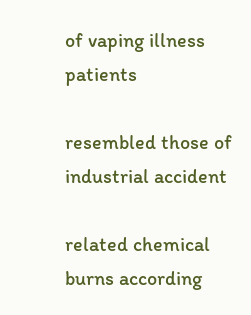of vaping illness patients

resembled those of industrial accident

related chemical burns according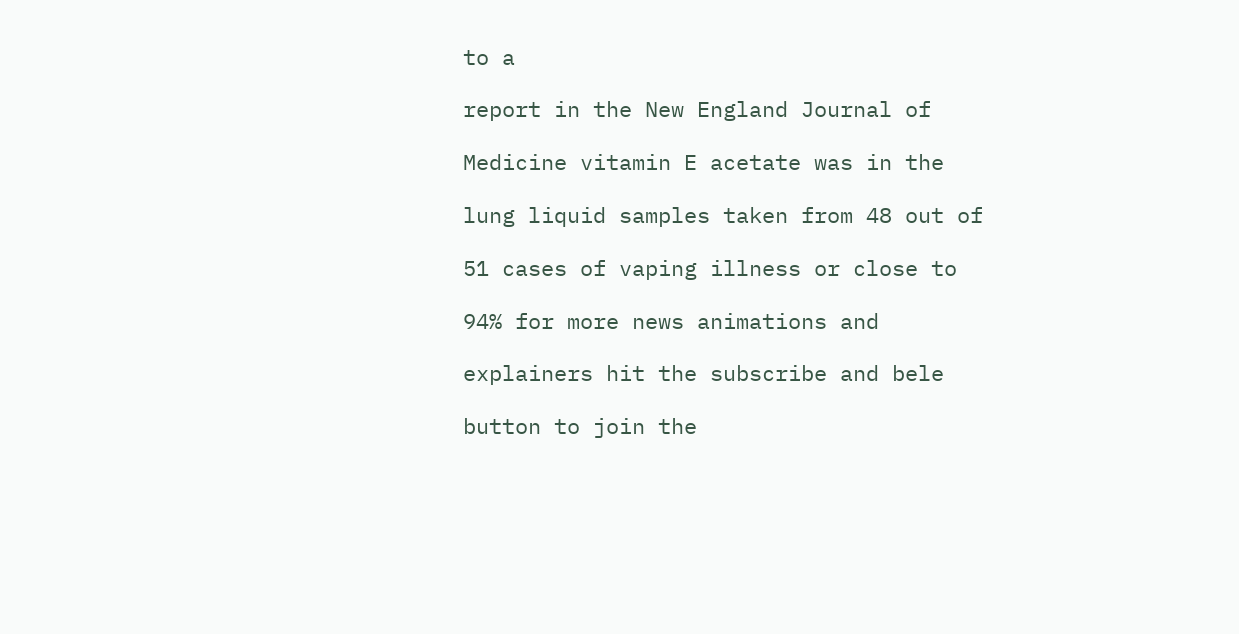to a

report in the New England Journal of

Medicine vitamin E acetate was in the

lung liquid samples taken from 48 out of

51 cases of vaping illness or close to

94% for more news animations and

explainers hit the subscribe and bele

button to join the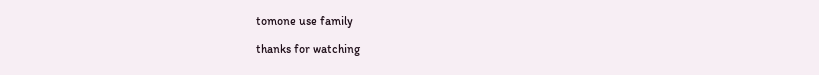tomone use family

thanks for watching